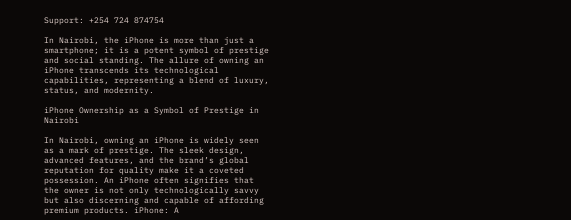Support: +254 724 874754

In Nairobi, the iPhone is more than just a smartphone; it is a potent symbol of prestige and social standing. The allure of owning an iPhone transcends its technological capabilities, representing a blend of luxury, status, and modernity.

iPhone Ownership as a Symbol of Prestige in Nairobi

In Nairobi, owning an iPhone is widely seen as a mark of prestige. The sleek design, advanced features, and the brand’s global reputation for quality make it a coveted possession. An iPhone often signifies that the owner is not only technologically savvy but also discerning and capable of affording premium products. iPhone: A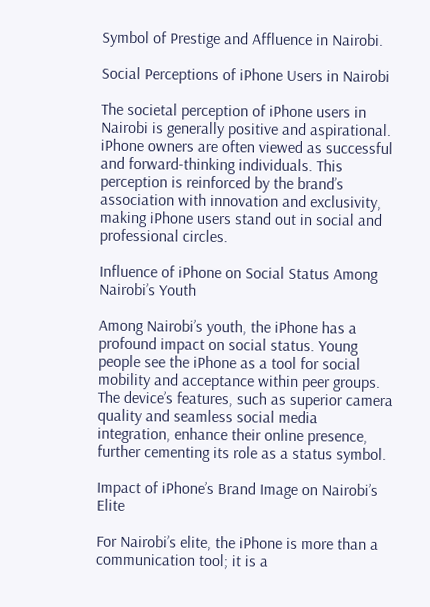Symbol of Prestige and Affluence in Nairobi.

Social Perceptions of iPhone Users in Nairobi

The societal perception of iPhone users in Nairobi is generally positive and aspirational. iPhone owners are often viewed as successful and forward-thinking individuals. This perception is reinforced by the brand’s association with innovation and exclusivity, making iPhone users stand out in social and professional circles.

Influence of iPhone on Social Status Among Nairobi’s Youth

Among Nairobi’s youth, the iPhone has a profound impact on social status. Young people see the iPhone as a tool for social mobility and acceptance within peer groups. The device’s features, such as superior camera quality and seamless social media integration, enhance their online presence, further cementing its role as a status symbol.

Impact of iPhone’s Brand Image on Nairobi’s Elite

For Nairobi’s elite, the iPhone is more than a communication tool; it is a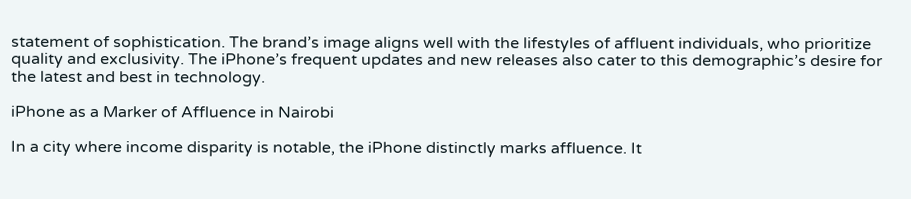statement of sophistication. The brand’s image aligns well with the lifestyles of affluent individuals, who prioritize quality and exclusivity. The iPhone’s frequent updates and new releases also cater to this demographic’s desire for the latest and best in technology.

iPhone as a Marker of Affluence in Nairobi

In a city where income disparity is notable, the iPhone distinctly marks affluence. It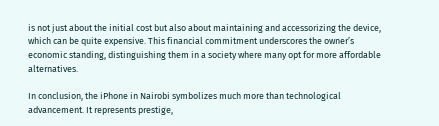is not just about the initial cost but also about maintaining and accessorizing the device, which can be quite expensive. This financial commitment underscores the owner’s economic standing, distinguishing them in a society where many opt for more affordable alternatives.

In conclusion, the iPhone in Nairobi symbolizes much more than technological advancement. It represents prestige,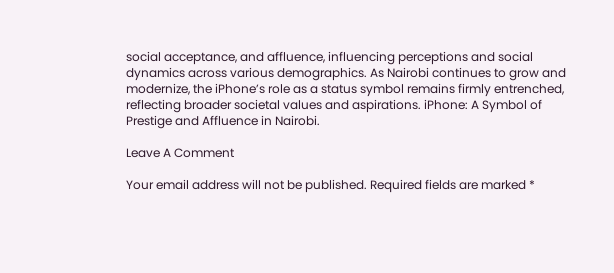social acceptance, and affluence, influencing perceptions and social dynamics across various demographics. As Nairobi continues to grow and modernize, the iPhone’s role as a status symbol remains firmly entrenched, reflecting broader societal values and aspirations. iPhone: A Symbol of Prestige and Affluence in Nairobi.

Leave A Comment

Your email address will not be published. Required fields are marked *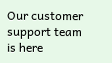Our customer support team is here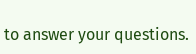to answer your questions.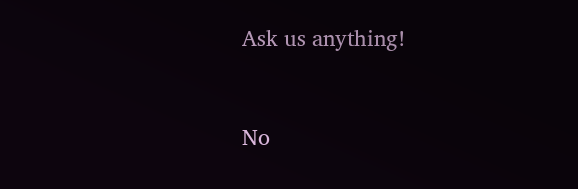Ask us anything!


No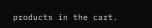products in the cart.